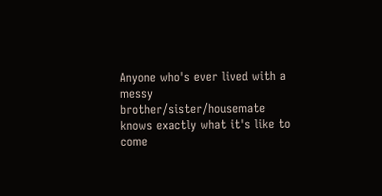Anyone who's ever lived with a messy brother/sister/housemate knows exactly what it's like to come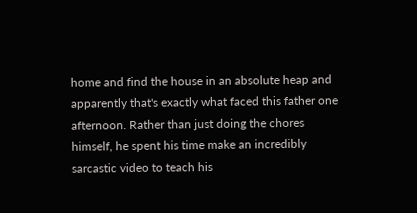home and find the house in an absolute heap and apparently that's exactly what faced this father one afternoon. Rather than just doing the chores himself, he spent his time make an incredibly sarcastic video to teach his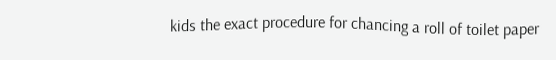kids the exact procedure for chancing a roll of toilet paper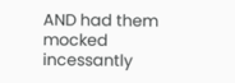AND had them mocked incessantly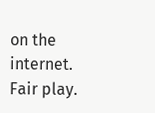on the internet. Fair play.